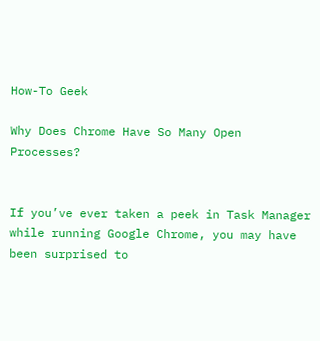How-To Geek

Why Does Chrome Have So Many Open Processes?


If you’ve ever taken a peek in Task Manager while running Google Chrome, you may have been surprised to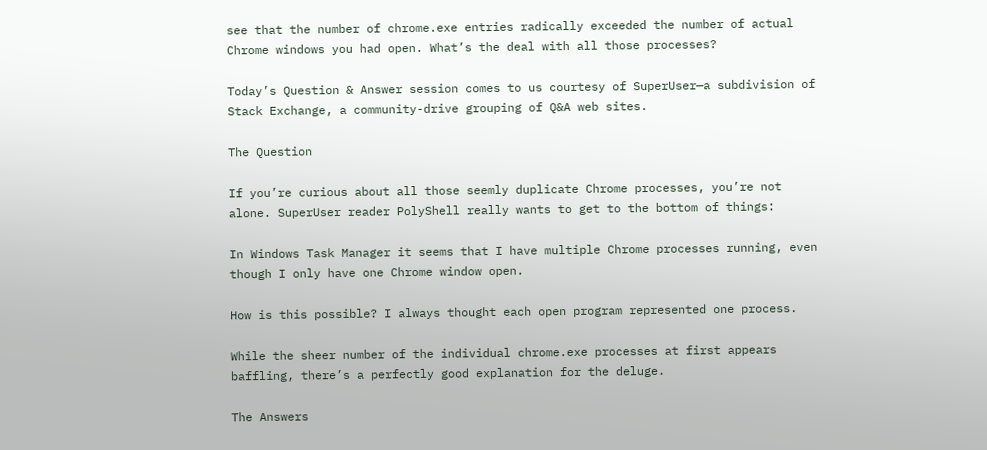see that the number of chrome.exe entries radically exceeded the number of actual Chrome windows you had open. What’s the deal with all those processes?

Today’s Question & Answer session comes to us courtesy of SuperUser—a subdivision of Stack Exchange, a community-drive grouping of Q&A web sites.

The Question

If you’re curious about all those seemly duplicate Chrome processes, you’re not alone. SuperUser reader PolyShell really wants to get to the bottom of things:

In Windows Task Manager it seems that I have multiple Chrome processes running, even though I only have one Chrome window open.

How is this possible? I always thought each open program represented one process.

While the sheer number of the individual chrome.exe processes at first appears baffling, there’s a perfectly good explanation for the deluge.

The Answers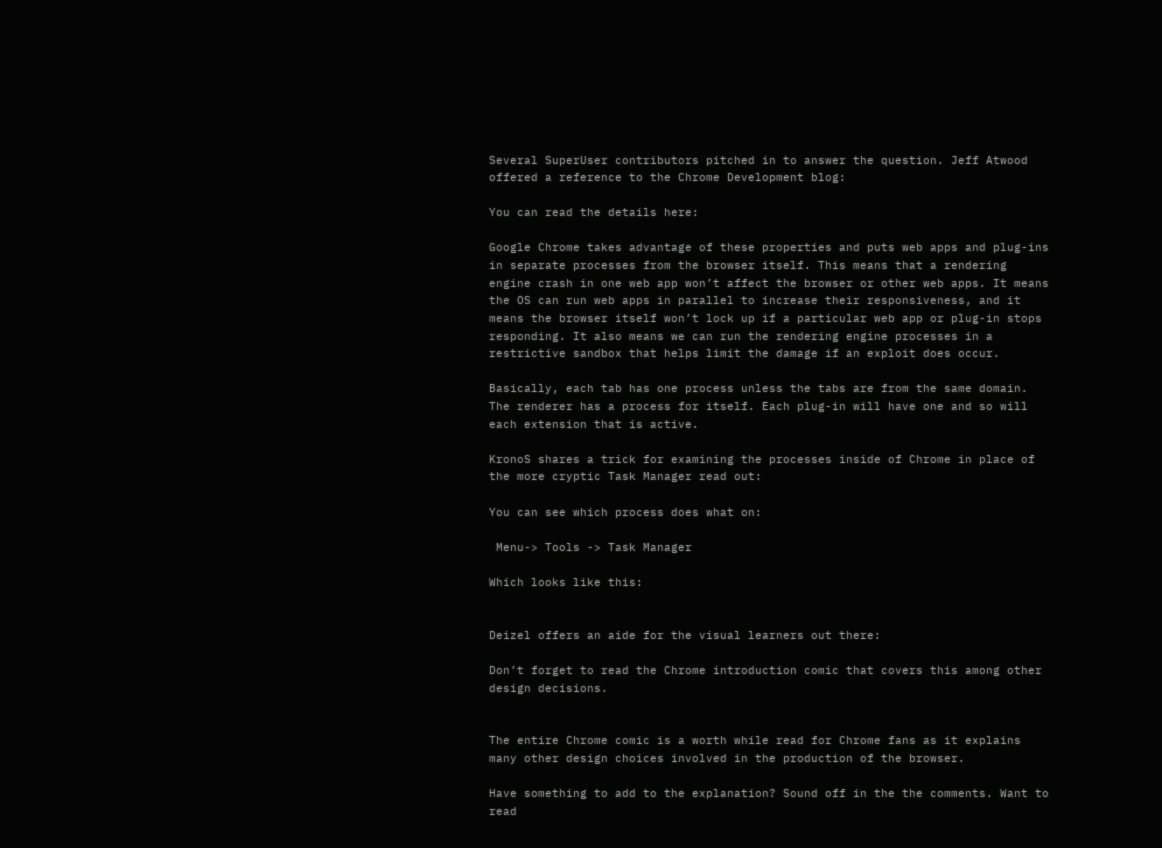Several SuperUser contributors pitched in to answer the question. Jeff Atwood offered a reference to the Chrome Development blog:

You can read the details here:

Google Chrome takes advantage of these properties and puts web apps and plug-ins in separate processes from the browser itself. This means that a rendering engine crash in one web app won’t affect the browser or other web apps. It means the OS can run web apps in parallel to increase their responsiveness, and it means the browser itself won’t lock up if a particular web app or plug-in stops responding. It also means we can run the rendering engine processes in a restrictive sandbox that helps limit the damage if an exploit does occur.

Basically, each tab has one process unless the tabs are from the same domain. The renderer has a process for itself. Each plug-in will have one and so will each extension that is active.

KronoS shares a trick for examining the processes inside of Chrome in place of the more cryptic Task Manager read out:

You can see which process does what on:

 Menu-> Tools -> Task Manager

Which looks like this:


Deizel offers an aide for the visual learners out there:

Don’t forget to read the Chrome introduction comic that covers this among other design decisions.


The entire Chrome comic is a worth while read for Chrome fans as it explains many other design choices involved in the production of the browser.

Have something to add to the explanation? Sound off in the the comments. Want to read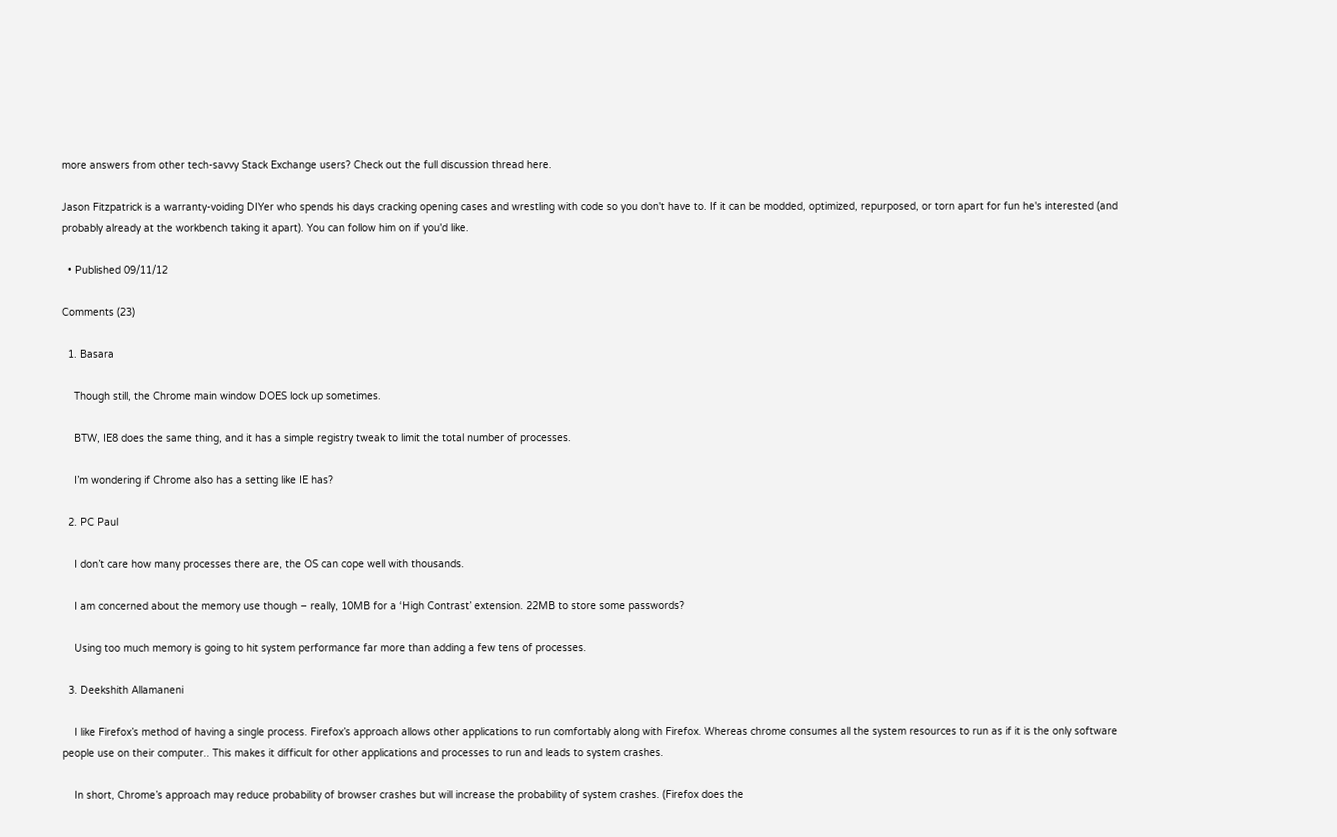more answers from other tech-savvy Stack Exchange users? Check out the full discussion thread here.

Jason Fitzpatrick is a warranty-voiding DIYer who spends his days cracking opening cases and wrestling with code so you don't have to. If it can be modded, optimized, repurposed, or torn apart for fun he's interested (and probably already at the workbench taking it apart). You can follow him on if you'd like.

  • Published 09/11/12

Comments (23)

  1. Basara

    Though still, the Chrome main window DOES lock up sometimes.

    BTW, IE8 does the same thing, and it has a simple registry tweak to limit the total number of processes.

    I’m wondering if Chrome also has a setting like IE has?

  2. PC Paul

    I don’t care how many processes there are, the OS can cope well with thousands.

    I am concerned about the memory use though – really, 10MB for a ‘High Contrast’ extension. 22MB to store some passwords?

    Using too much memory is going to hit system performance far more than adding a few tens of processes.

  3. Deekshith Allamaneni

    I like Firefox’s method of having a single process. Firefox’s approach allows other applications to run comfortably along with Firefox. Whereas chrome consumes all the system resources to run as if it is the only software people use on their computer.. This makes it difficult for other applications and processes to run and leads to system crashes.

    In short, Chrome’s approach may reduce probability of browser crashes but will increase the probability of system crashes. (Firefox does the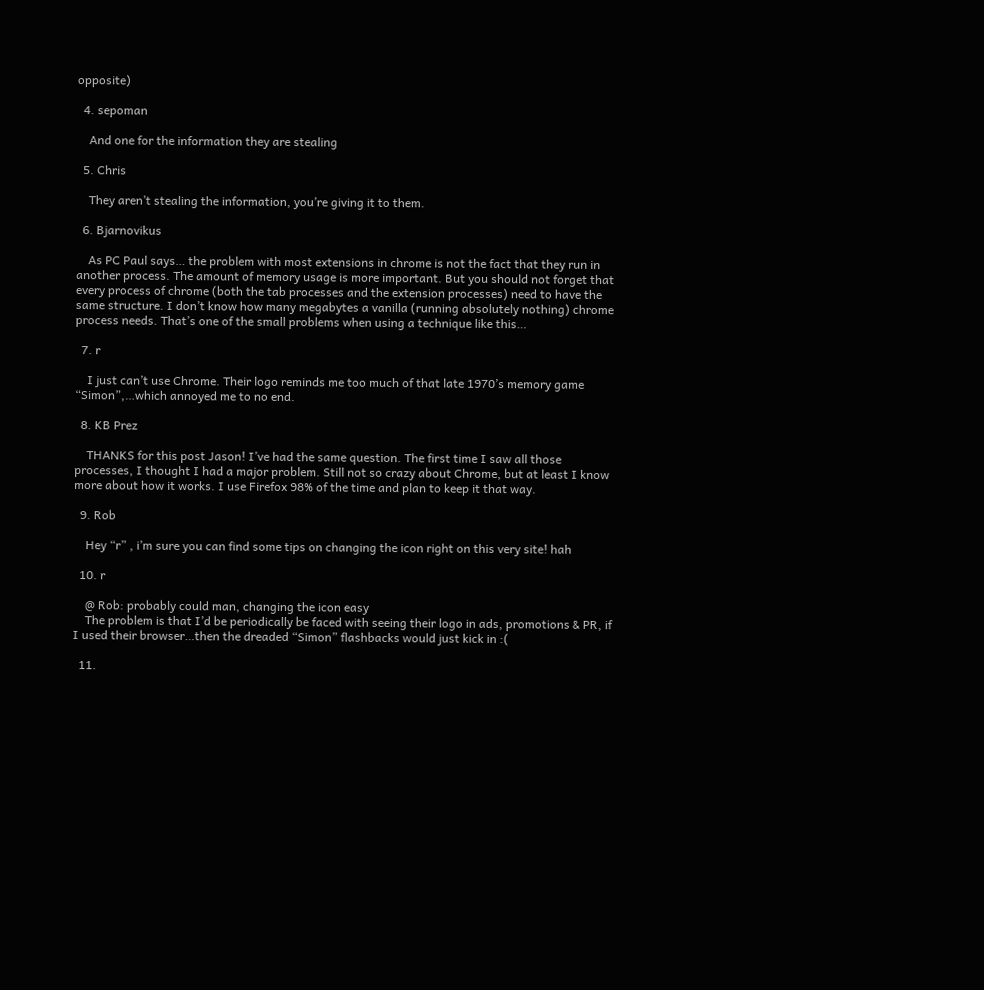opposite)

  4. sepoman

    And one for the information they are stealing

  5. Chris

    They aren’t stealing the information, you’re giving it to them.

  6. Bjarnovikus

    As PC Paul says… the problem with most extensions in chrome is not the fact that they run in another process. The amount of memory usage is more important. But you should not forget that every process of chrome (both the tab processes and the extension processes) need to have the same structure. I don’t know how many megabytes a vanilla (running absolutely nothing) chrome process needs. That’s one of the small problems when using a technique like this…

  7. r

    I just can’t use Chrome. Their logo reminds me too much of that late 1970’s memory game “Simon”,…which annoyed me to no end.

  8. KB Prez

    THANKS for this post Jason! I’ve had the same question. The first time I saw all those processes, I thought I had a major problem. Still not so crazy about Chrome, but at least I know more about how it works. I use Firefox 98% of the time and plan to keep it that way.

  9. Rob

    Hey “r” , i’m sure you can find some tips on changing the icon right on this very site! hah

  10. r

    @ Rob: probably could man, changing the icon easy
    The problem is that I’d be periodically be faced with seeing their logo in ads, promotions & PR, if I used their browser…then the dreaded “Simon” flashbacks would just kick in :(

  11.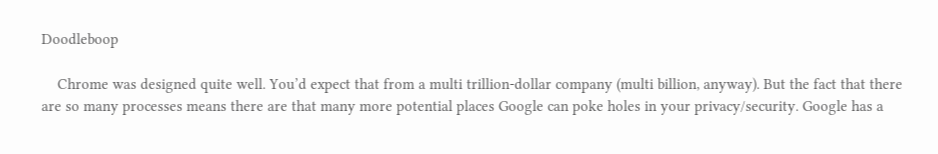Doodleboop

    Chrome was designed quite well. You’d expect that from a multi trillion-dollar company (multi billion, anyway). But the fact that there are so many processes means there are that many more potential places Google can poke holes in your privacy/security. Google has a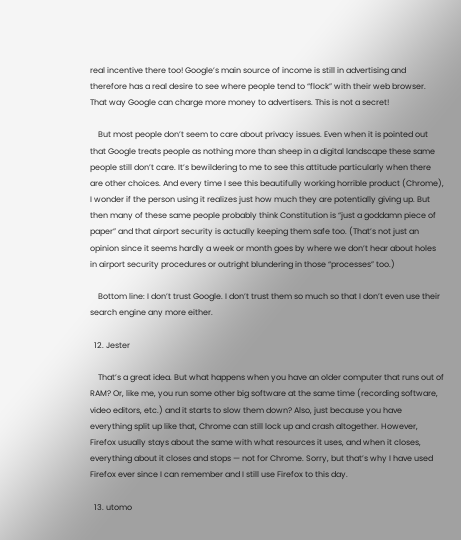real incentive there too! Google’s main source of income is still in advertising and therefore has a real desire to see where people tend to “flock” with their web browser. That way Google can charge more money to advertisers. This is not a secret!

    But most people don’t seem to care about privacy issues. Even when it is pointed out that Google treats people as nothing more than sheep in a digital landscape these same people still don’t care. It’s bewildering to me to see this attitude particularly when there are other choices. And every time I see this beautifully working horrible product (Chrome), I wonder if the person using it realizes just how much they are potentially giving up. But then many of these same people probably think Constitution is “just a goddamn piece of paper” and that airport security is actually keeping them safe too. (That’s not just an opinion since it seems hardly a week or month goes by where we don’t hear about holes in airport security procedures or outright blundering in those “processes” too.)

    Bottom line: I don’t trust Google. I don’t trust them so much so that I don’t even use their search engine any more either.

  12. Jester

    That’s a great idea. But what happens when you have an older computer that runs out of RAM? Or, like me, you run some other big software at the same time (recording software, video editors, etc.) and it starts to slow them down? Also, just because you have everything split up like that, Chrome can still lock up and crash altogether. However, Firefox usually stays about the same with what resources it uses, and when it closes, everything about it closes and stops — not for Chrome. Sorry, but that’s why I have used Firefox ever since I can remember and I still use Firefox to this day.

  13. utomo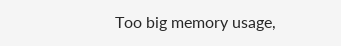Too big memory usage,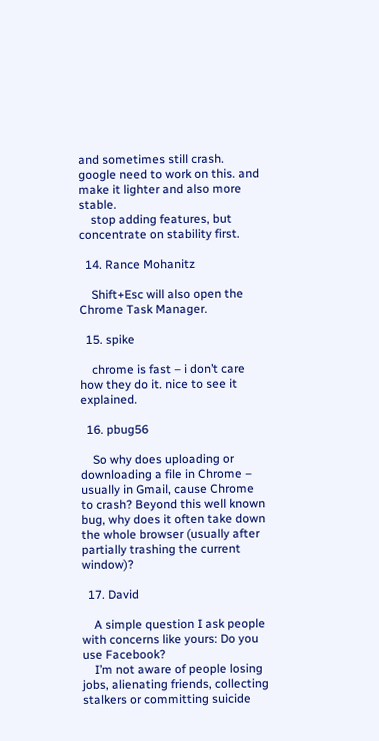and sometimes still crash. google need to work on this. and make it lighter and also more stable.
    stop adding features, but concentrate on stability first.

  14. Rance Mohanitz

    Shift+Esc will also open the Chrome Task Manager.

  15. spike

    chrome is fast – i don’t care how they do it. nice to see it explained.

  16. pbug56

    So why does uploading or downloading a file in Chrome – usually in Gmail, cause Chrome to crash? Beyond this well known bug, why does it often take down the whole browser (usually after partially trashing the current window)?

  17. David

    A simple question I ask people with concerns like yours: Do you use Facebook?
    I’m not aware of people losing jobs, alienating friends, collecting stalkers or committing suicide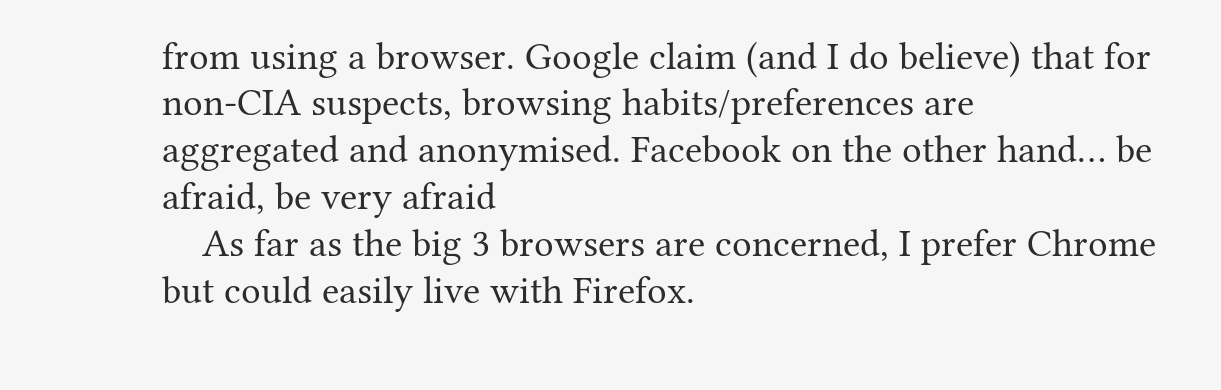from using a browser. Google claim (and I do believe) that for non-CIA suspects, browsing habits/preferences are aggregated and anonymised. Facebook on the other hand… be afraid, be very afraid
    As far as the big 3 browsers are concerned, I prefer Chrome but could easily live with Firefox.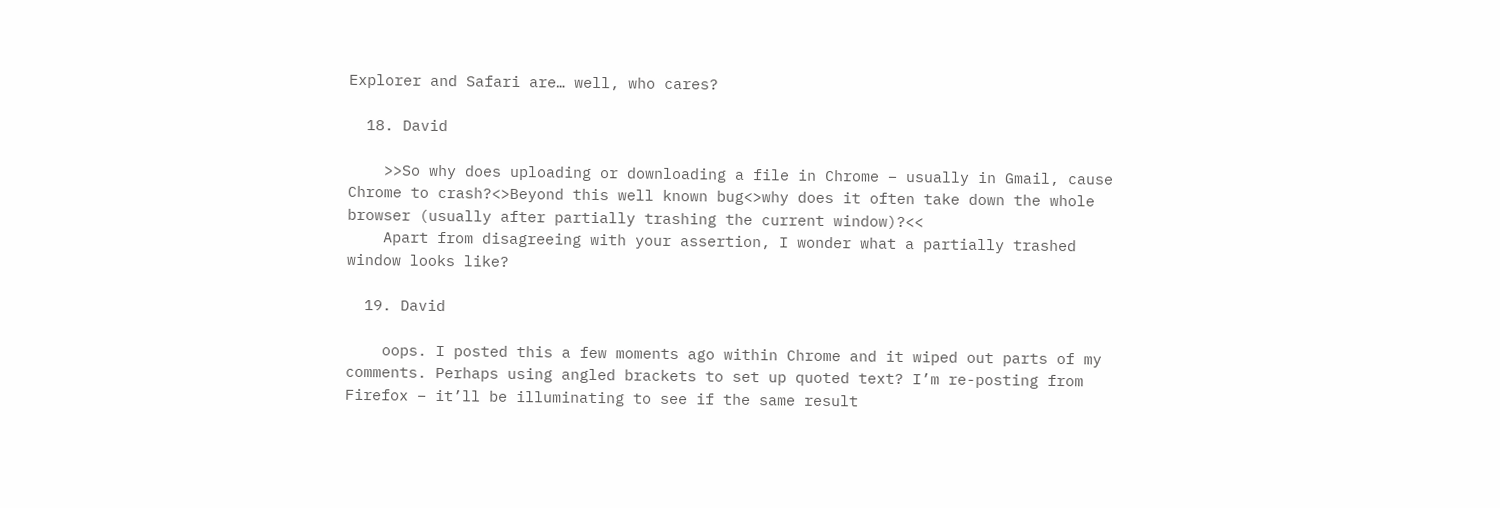Explorer and Safari are… well, who cares?

  18. David

    >>So why does uploading or downloading a file in Chrome – usually in Gmail, cause Chrome to crash?<>Beyond this well known bug<>why does it often take down the whole browser (usually after partially trashing the current window)?<<
    Apart from disagreeing with your assertion, I wonder what a partially trashed window looks like?

  19. David

    oops. I posted this a few moments ago within Chrome and it wiped out parts of my comments. Perhaps using angled brackets to set up quoted text? I’m re-posting from Firefox – it’ll be illuminating to see if the same result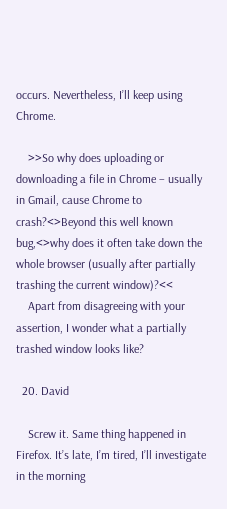occurs. Nevertheless, I’ll keep using Chrome.

    >>So why does uploading or downloading a file in Chrome – usually in Gmail, cause Chrome to crash?<>Beyond this well known bug,<>why does it often take down the whole browser (usually after partially trashing the current window)?<<
    Apart from disagreeing with your assertion, I wonder what a partially trashed window looks like?

  20. David

    Screw it. Same thing happened in Firefox. It’s late, I’m tired, I’ll investigate in the morning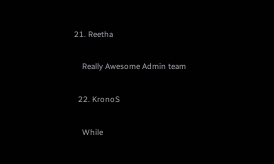21. Reetha

    Really Awesome Admin team

  22. KronoS

    While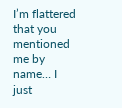I’m flattered that you mentioned me by name… I just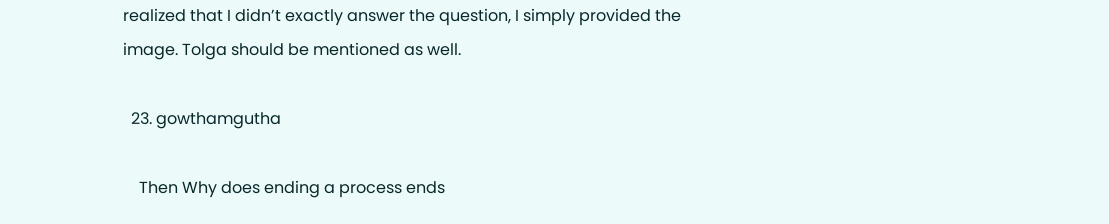realized that I didn’t exactly answer the question, I simply provided the image. Tolga should be mentioned as well.

  23. gowthamgutha

    Then Why does ending a process ends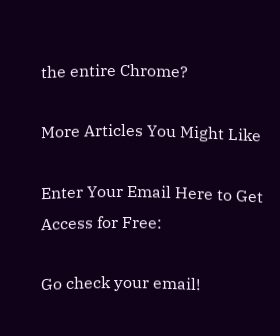the entire Chrome?

More Articles You Might Like

Enter Your Email Here to Get Access for Free:

Go check your email!